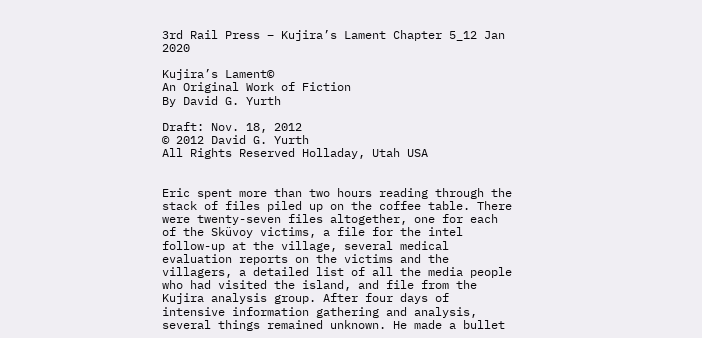3rd Rail Press – Kujira’s Lament Chapter 5_12 Jan 2020

Kujira’s Lament©
An Original Work of Fiction
By David G. Yurth

Draft: Nov. 18, 2012
© 2012 David G. Yurth
All Rights Reserved Holladay, Utah USA


Eric spent more than two hours reading through the stack of files piled up on the coffee table. There were twenty-seven files altogether, one for each of the Sküvoy victims, a file for the intel follow-up at the village, several medical evaluation reports on the victims and the villagers, a detailed list of all the media people who had visited the island, and file from the Kujira analysis group. After four days of intensive information gathering and analysis, several things remained unknown. He made a bullet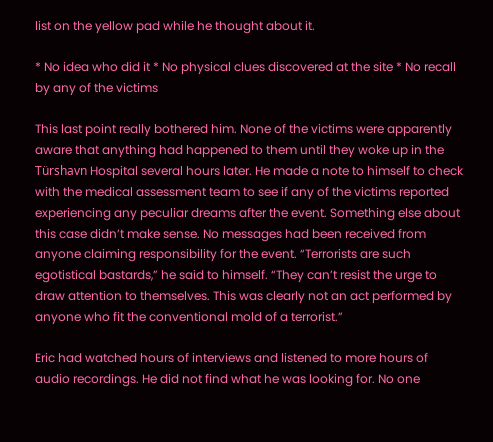list on the yellow pad while he thought about it.

* No idea who did it * No physical clues discovered at the site * No recall by any of the victims

This last point really bothered him. None of the victims were apparently aware that anything had happened to them until they woke up in the Türshavn Hospital several hours later. He made a note to himself to check with the medical assessment team to see if any of the victims reported experiencing any peculiar dreams after the event. Something else about this case didn’t make sense. No messages had been received from anyone claiming responsibility for the event. “Terrorists are such egotistical bastards,” he said to himself. “They can’t resist the urge to draw attention to themselves. This was clearly not an act performed by anyone who fit the conventional mold of a terrorist.”

Eric had watched hours of interviews and listened to more hours of audio recordings. He did not find what he was looking for. No one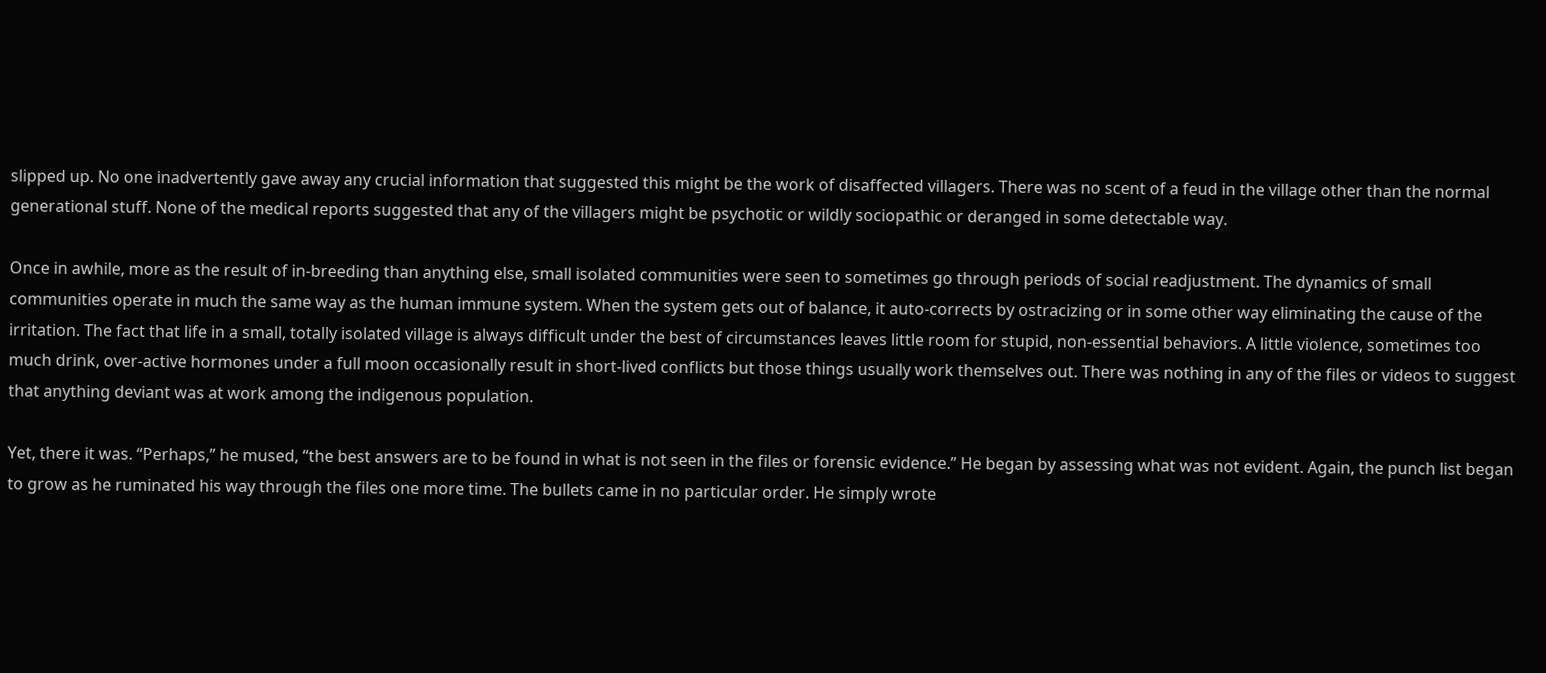slipped up. No one inadvertently gave away any crucial information that suggested this might be the work of disaffected villagers. There was no scent of a feud in the village other than the normal generational stuff. None of the medical reports suggested that any of the villagers might be psychotic or wildly sociopathic or deranged in some detectable way.

Once in awhile, more as the result of in-breeding than anything else, small isolated communities were seen to sometimes go through periods of social readjustment. The dynamics of small communities operate in much the same way as the human immune system. When the system gets out of balance, it auto-corrects by ostracizing or in some other way eliminating the cause of the irritation. The fact that life in a small, totally isolated village is always difficult under the best of circumstances leaves little room for stupid, non-essential behaviors. A little violence, sometimes too much drink, over-active hormones under a full moon occasionally result in short-lived conflicts but those things usually work themselves out. There was nothing in any of the files or videos to suggest that anything deviant was at work among the indigenous population.

Yet, there it was. “Perhaps,” he mused, “the best answers are to be found in what is not seen in the files or forensic evidence.” He began by assessing what was not evident. Again, the punch list began to grow as he ruminated his way through the files one more time. The bullets came in no particular order. He simply wrote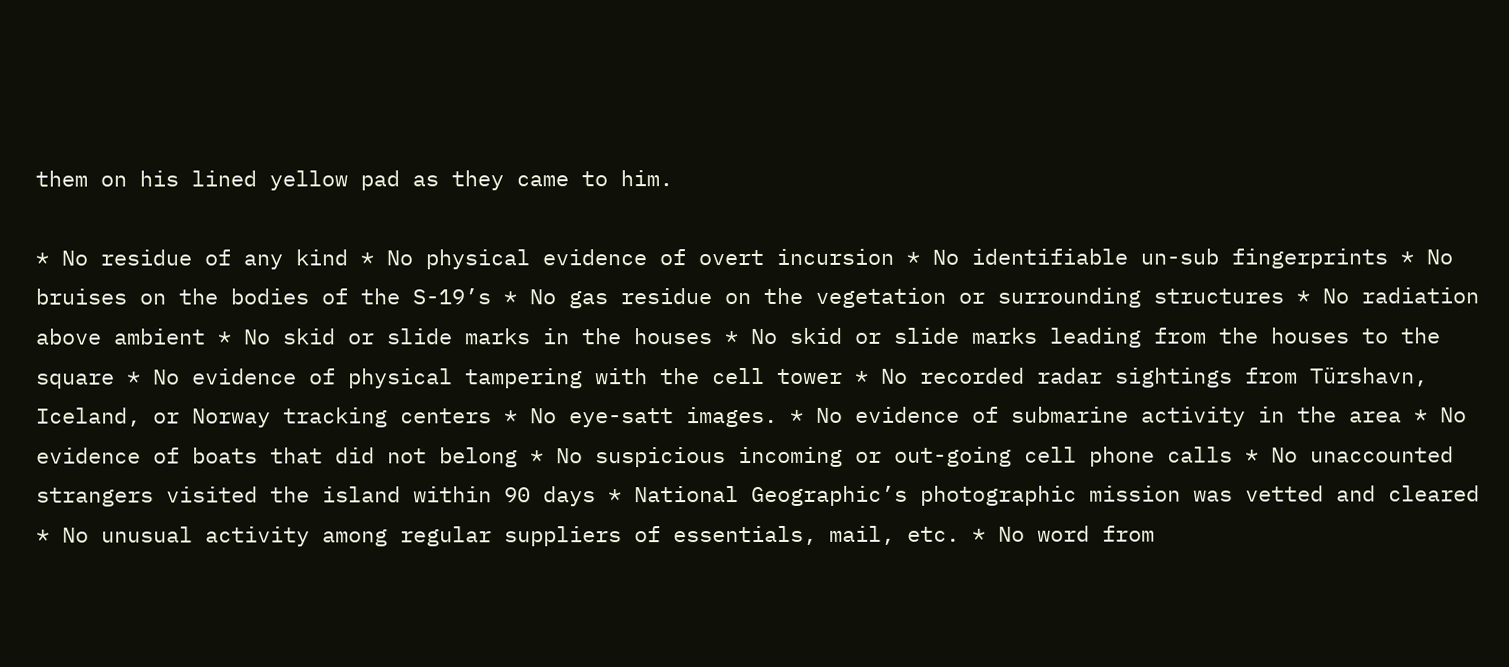them on his lined yellow pad as they came to him.

* No residue of any kind * No physical evidence of overt incursion * No identifiable un-sub fingerprints * No bruises on the bodies of the S-19’s * No gas residue on the vegetation or surrounding structures * No radiation above ambient * No skid or slide marks in the houses * No skid or slide marks leading from the houses to the square * No evidence of physical tampering with the cell tower * No recorded radar sightings from Türshavn, Iceland, or Norway tracking centers * No eye-satt images. * No evidence of submarine activity in the area * No evidence of boats that did not belong * No suspicious incoming or out-going cell phone calls * No unaccounted strangers visited the island within 90 days * National Geographic’s photographic mission was vetted and cleared * No unusual activity among regular suppliers of essentials, mail, etc. * No word from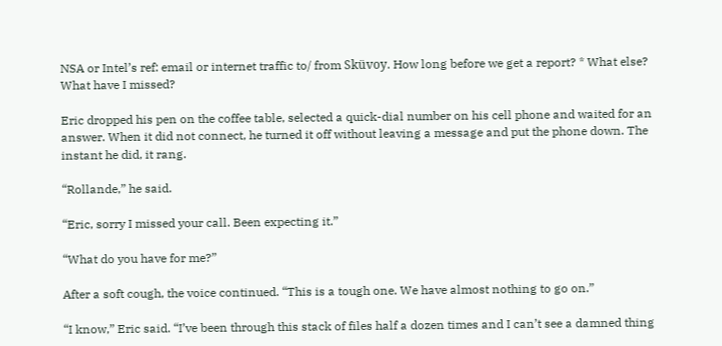NSA or Intel’s ref: email or internet traffic to/ from Sküvoy. How long before we get a report? * What else? What have I missed?

Eric dropped his pen on the coffee table, selected a quick-dial number on his cell phone and waited for an answer. When it did not connect, he turned it off without leaving a message and put the phone down. The instant he did, it rang.

“Rollande,” he said.

“Eric, sorry I missed your call. Been expecting it.”

“What do you have for me?”

After a soft cough, the voice continued. “This is a tough one. We have almost nothing to go on.”

“I know,” Eric said. “I’ve been through this stack of files half a dozen times and I can’t see a damned thing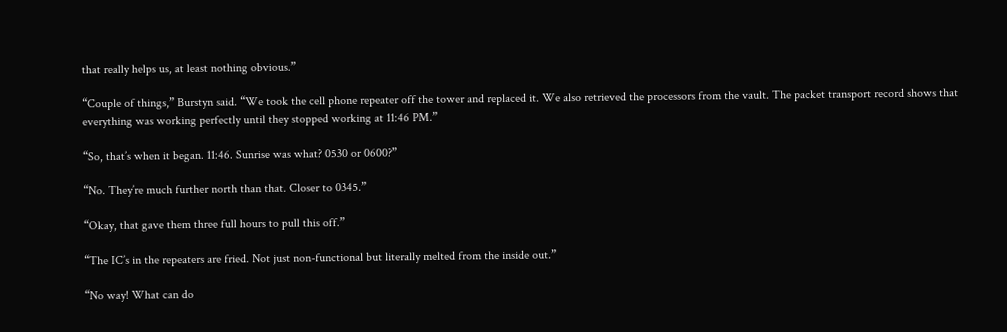that really helps us, at least nothing obvious.”

“Couple of things,” Burstyn said. “We took the cell phone repeater off the tower and replaced it. We also retrieved the processors from the vault. The packet transport record shows that everything was working perfectly until they stopped working at 11:46 PM.”

“So, that’s when it began. 11:46. Sunrise was what? 0530 or 0600?”

“No. They’re much further north than that. Closer to 0345.”

“Okay, that gave them three full hours to pull this off.”

“The IC’s in the repeaters are fried. Not just non-functional but literally melted from the inside out.”

“No way! What can do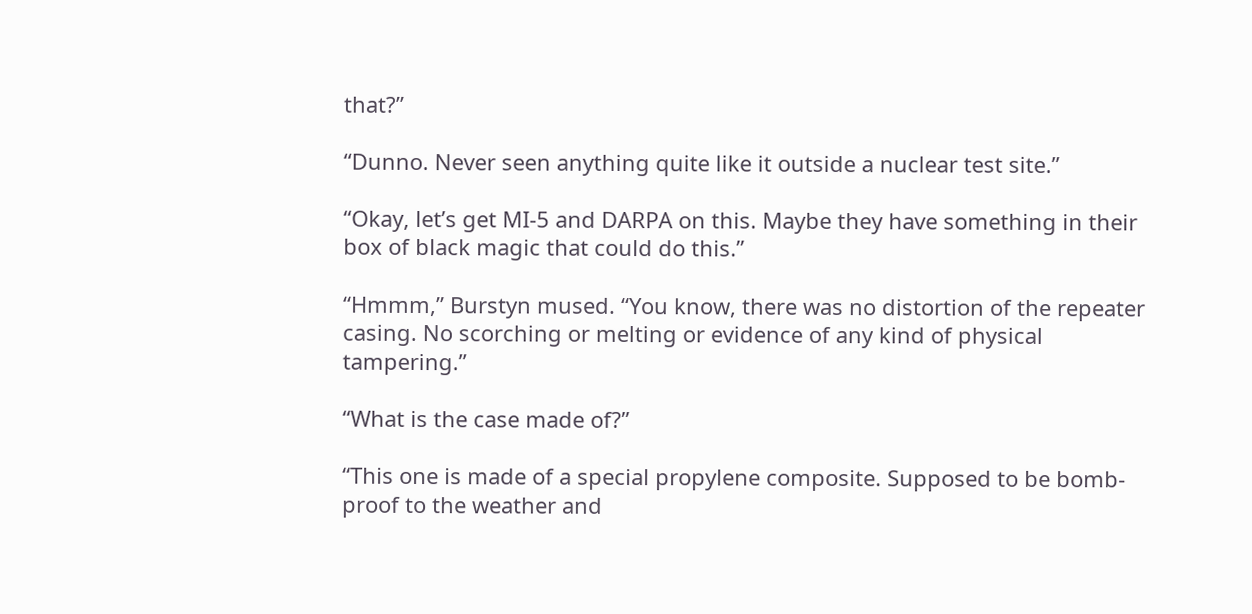that?”

“Dunno. Never seen anything quite like it outside a nuclear test site.”

“Okay, let’s get MI-5 and DARPA on this. Maybe they have something in their box of black magic that could do this.”

“Hmmm,” Burstyn mused. “You know, there was no distortion of the repeater casing. No scorching or melting or evidence of any kind of physical tampering.”

“What is the case made of?”

“This one is made of a special propylene composite. Supposed to be bomb-proof to the weather and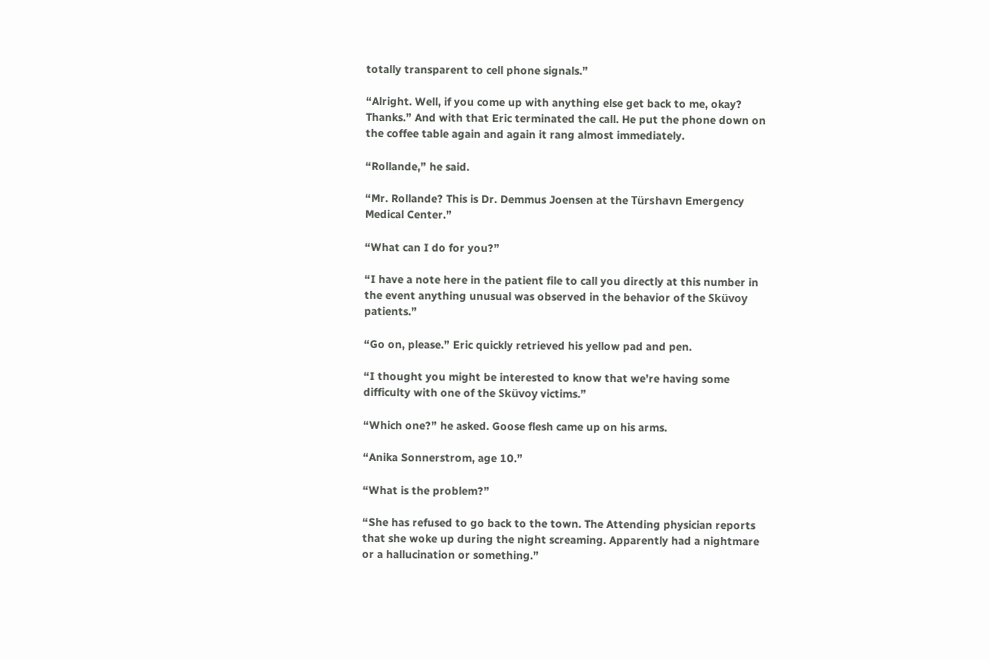totally transparent to cell phone signals.”

“Alright. Well, if you come up with anything else get back to me, okay? Thanks.” And with that Eric terminated the call. He put the phone down on the coffee table again and again it rang almost immediately.

“Rollande,” he said.

“Mr. Rollande? This is Dr. Demmus Joensen at the Türshavn Emergency Medical Center.”

“What can I do for you?”

“I have a note here in the patient file to call you directly at this number in the event anything unusual was observed in the behavior of the Sküvoy patients.”

“Go on, please.” Eric quickly retrieved his yellow pad and pen.

“I thought you might be interested to know that we’re having some difficulty with one of the Sküvoy victims.”

“Which one?” he asked. Goose flesh came up on his arms.

“Anika Sonnerstrom, age 10.”

“What is the problem?”

“She has refused to go back to the town. The Attending physician reports that she woke up during the night screaming. Apparently had a nightmare or a hallucination or something.”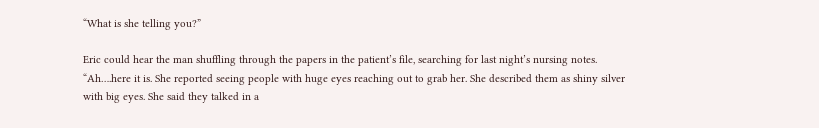“What is she telling you?”

Eric could hear the man shuffling through the papers in the patient’s file, searching for last night’s nursing notes. “Ah….here it is. She reported seeing people with huge eyes reaching out to grab her. She described them as shiny silver with big eyes. She said they talked in a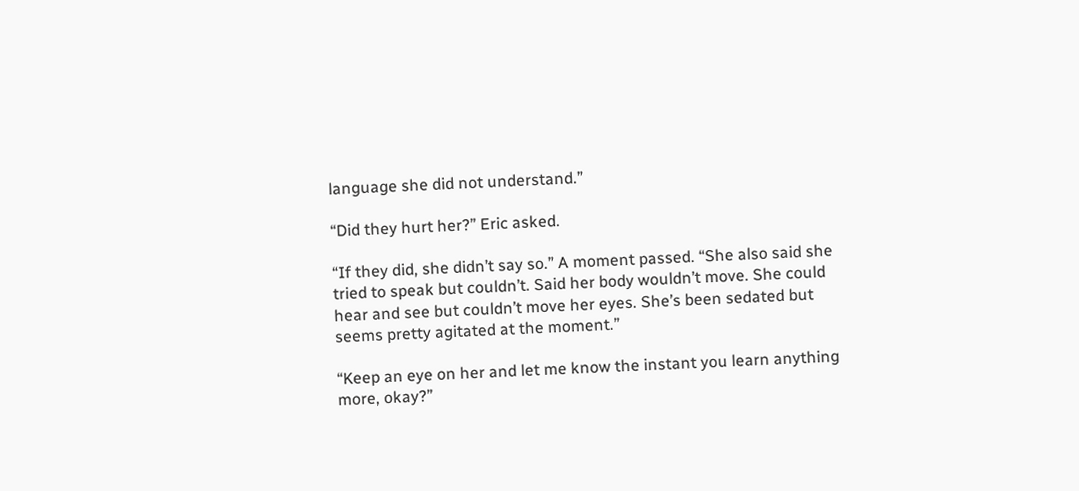language she did not understand.”

“Did they hurt her?” Eric asked.

“If they did, she didn’t say so.” A moment passed. “She also said she tried to speak but couldn’t. Said her body wouldn’t move. She could hear and see but couldn’t move her eyes. She’s been sedated but seems pretty agitated at the moment.”

“Keep an eye on her and let me know the instant you learn anything more, okay?”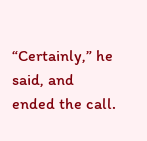“Certainly,” he said, and ended the call.